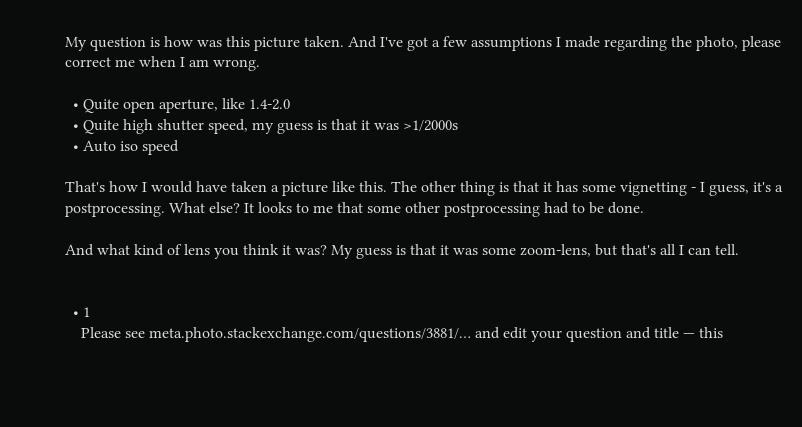My question is how was this picture taken. And I've got a few assumptions I made regarding the photo, please correct me when I am wrong.

  • Quite open aperture, like 1.4-2.0
  • Quite high shutter speed, my guess is that it was >1/2000s
  • Auto iso speed

That's how I would have taken a picture like this. The other thing is that it has some vignetting - I guess, it's a postprocessing. What else? It looks to me that some other postprocessing had to be done.

And what kind of lens you think it was? My guess is that it was some zoom-lens, but that's all I can tell.


  • 1
    Please see meta.photo.stackexchange.com/questions/3881/… and edit your question and title — this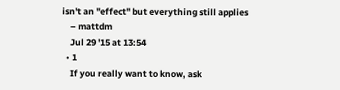isn't an "effect" but everything still applies
    – mattdm
    Jul 29 '15 at 13:54
  • 1
    If you really want to know, ask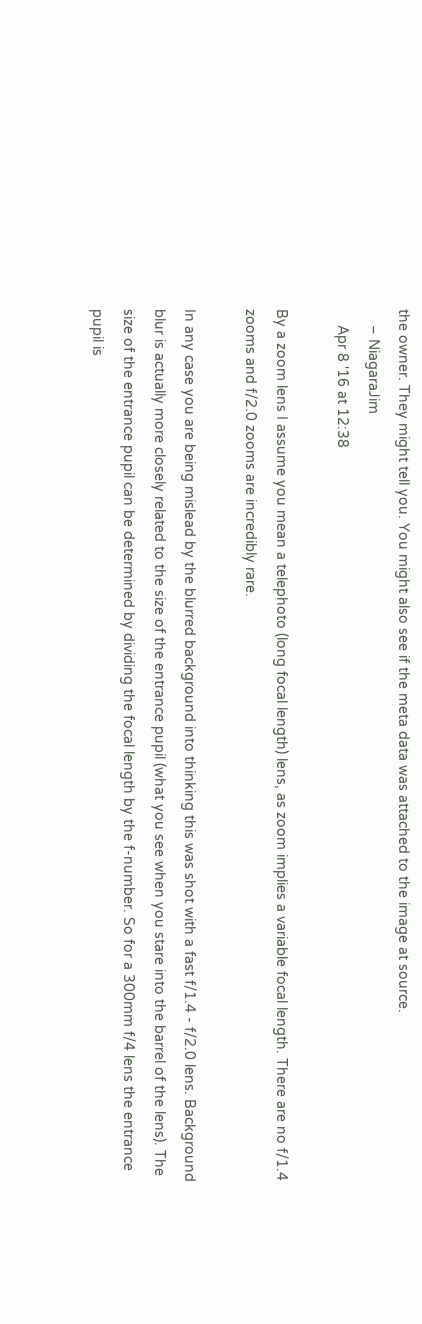the owner. They might tell you. You might also see if the meta data was attached to the image at source.
    – NiagaraJim
    Apr 8 '16 at 12:38

By a zoom lens I assume you mean a telephoto (long focal length) lens, as zoom implies a variable focal length. There are no f/1.4 zooms and f/2.0 zooms are incredibly rare.

In any case you are being mislead by the blurred background into thinking this was shot with a fast f/1.4 - f/2.0 lens. Background blur is actually more closely related to the size of the entrance pupil (what you see when you stare into the barrel of the lens). The size of the entrance pupil can be determined by dividing the focal length by the f-number. So for a 300mm f/4 lens the entrance pupil is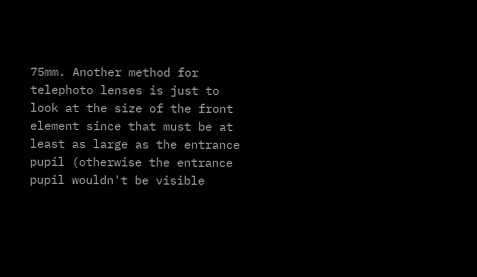75mm. Another method for telephoto lenses is just to look at the size of the front element since that must be at least as large as the entrance pupil (otherwise the entrance pupil wouldn't be visible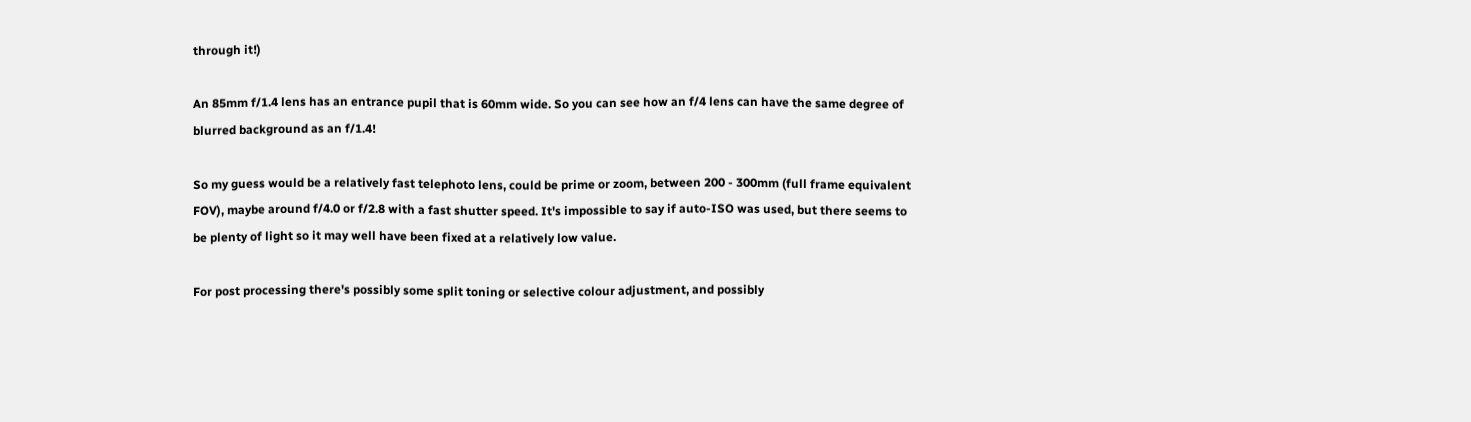through it!)

An 85mm f/1.4 lens has an entrance pupil that is 60mm wide. So you can see how an f/4 lens can have the same degree of blurred background as an f/1.4!

So my guess would be a relatively fast telephoto lens, could be prime or zoom, between 200 - 300mm (full frame equivalent FOV), maybe around f/4.0 or f/2.8 with a fast shutter speed. It's impossible to say if auto-ISO was used, but there seems to be plenty of light so it may well have been fixed at a relatively low value.

For post processing there's possibly some split toning or selective colour adjustment, and possibly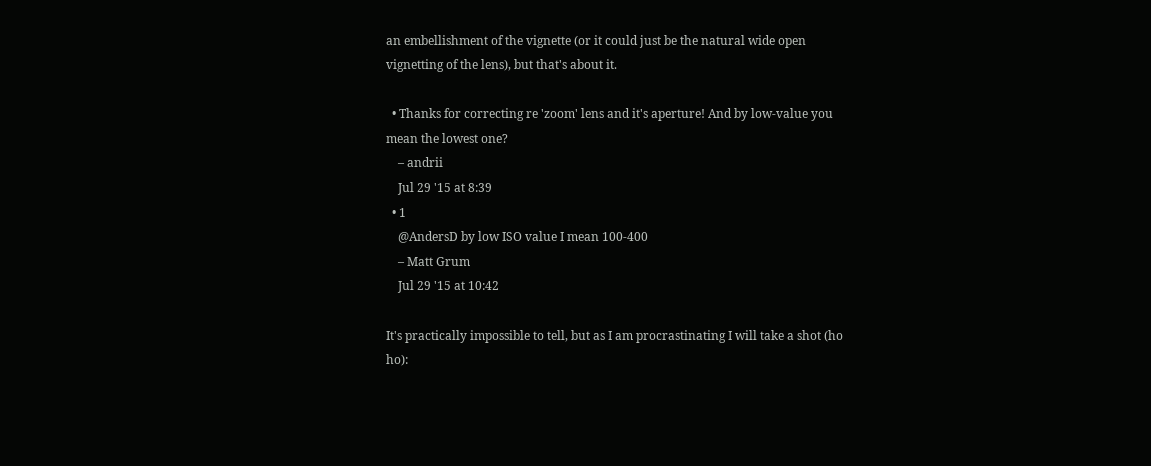an embellishment of the vignette (or it could just be the natural wide open vignetting of the lens), but that's about it.

  • Thanks for correcting re 'zoom' lens and it's aperture! And by low-value you mean the lowest one?
    – andrii
    Jul 29 '15 at 8:39
  • 1
    @AndersD by low ISO value I mean 100-400
    – Matt Grum
    Jul 29 '15 at 10:42

It's practically impossible to tell, but as I am procrastinating I will take a shot (ho ho):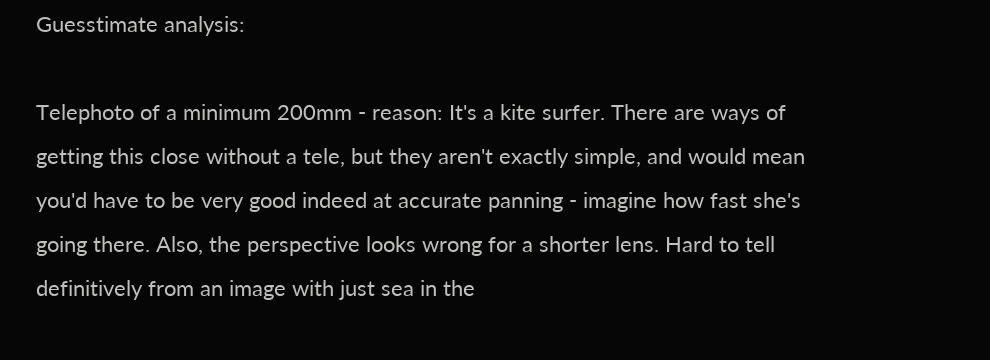Guesstimate analysis:

Telephoto of a minimum 200mm - reason: It's a kite surfer. There are ways of getting this close without a tele, but they aren't exactly simple, and would mean you'd have to be very good indeed at accurate panning - imagine how fast she's going there. Also, the perspective looks wrong for a shorter lens. Hard to tell definitively from an image with just sea in the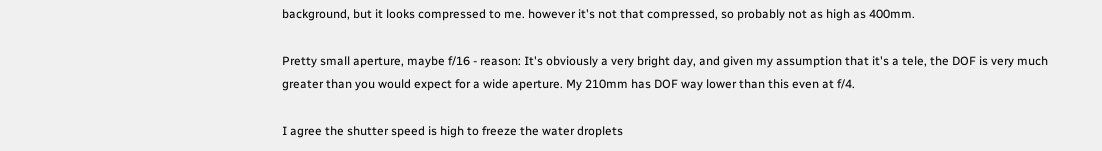background, but it looks compressed to me. however it's not that compressed, so probably not as high as 400mm.

Pretty small aperture, maybe f/16 - reason: It's obviously a very bright day, and given my assumption that it's a tele, the DOF is very much greater than you would expect for a wide aperture. My 210mm has DOF way lower than this even at f/4.

I agree the shutter speed is high to freeze the water droplets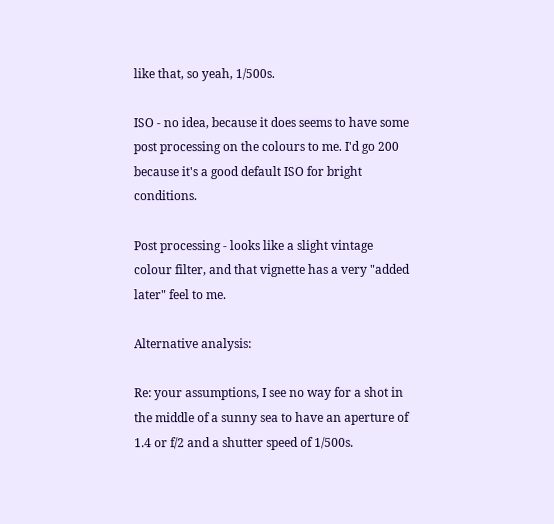like that, so yeah, 1/500s.

ISO - no idea, because it does seems to have some post processing on the colours to me. I'd go 200 because it's a good default ISO for bright conditions.

Post processing - looks like a slight vintage colour filter, and that vignette has a very "added later" feel to me.

Alternative analysis:

Re: your assumptions, I see no way for a shot in the middle of a sunny sea to have an aperture of 1.4 or f/2 and a shutter speed of 1/500s.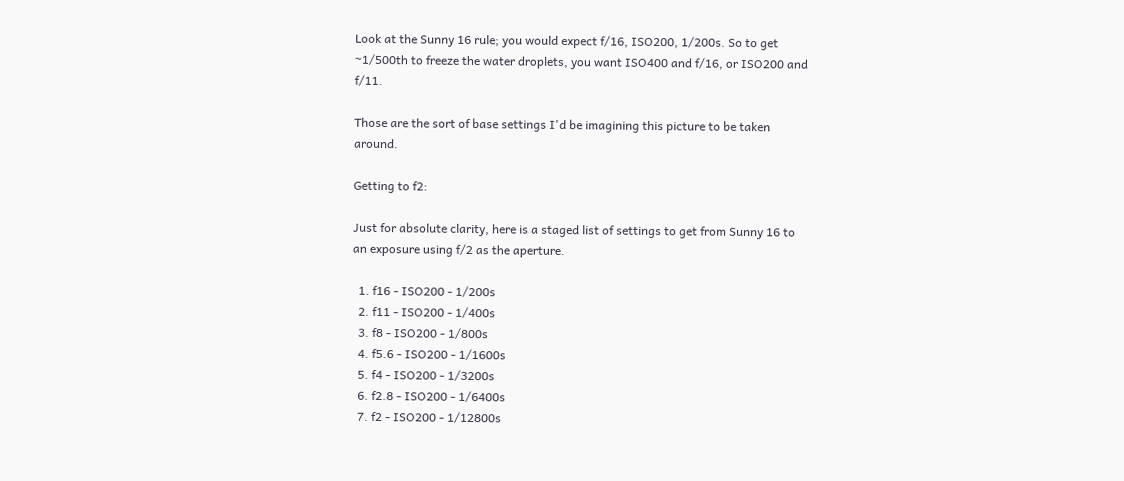Look at the Sunny 16 rule; you would expect f/16, ISO200, 1/200s. So to get ~1/500th to freeze the water droplets, you want ISO400 and f/16, or ISO200 and f/11.

Those are the sort of base settings I'd be imagining this picture to be taken around.

Getting to f2:

Just for absolute clarity, here is a staged list of settings to get from Sunny 16 to an exposure using f/2 as the aperture.

  1. f16 - ISO200 - 1/200s
  2. f11 - ISO200 - 1/400s
  3. f8 - ISO200 - 1/800s
  4. f5.6 - ISO200 - 1/1600s
  5. f4 - ISO200 - 1/3200s
  6. f2.8 - ISO200 - 1/6400s
  7. f2 - ISO200 - 1/12800s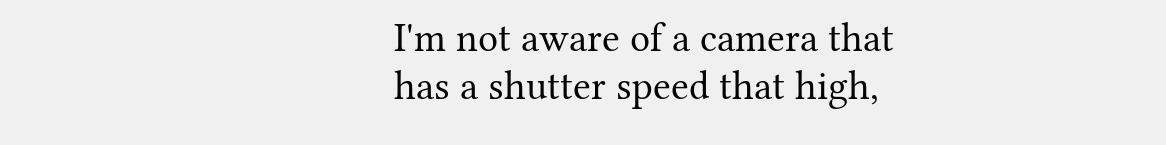I'm not aware of a camera that has a shutter speed that high,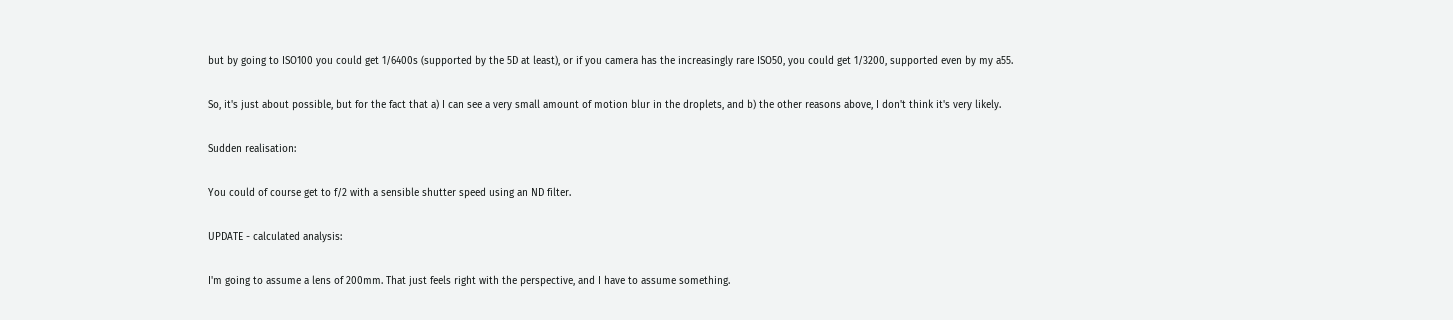but by going to ISO100 you could get 1/6400s (supported by the 5D at least), or if you camera has the increasingly rare ISO50, you could get 1/3200, supported even by my a55.

So, it's just about possible, but for the fact that a) I can see a very small amount of motion blur in the droplets, and b) the other reasons above, I don't think it's very likely.

Sudden realisation:

You could of course get to f/2 with a sensible shutter speed using an ND filter.

UPDATE - calculated analysis:

I'm going to assume a lens of 200mm. That just feels right with the perspective, and I have to assume something.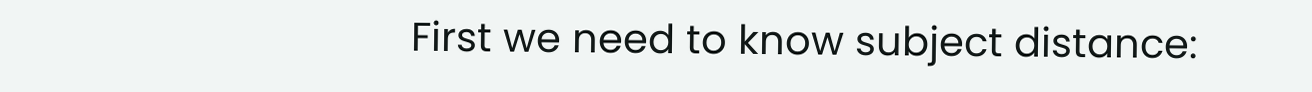First we need to know subject distance: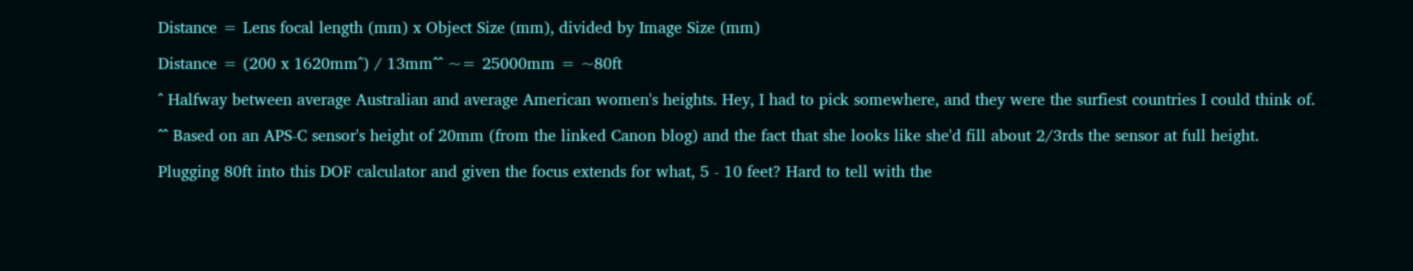Distance = Lens focal length (mm) x Object Size (mm), divided by Image Size (mm)

Distance = (200 x 1620mm^) / 13mm^^ ~= 25000mm = ~80ft

^ Halfway between average Australian and average American women's heights. Hey, I had to pick somewhere, and they were the surfiest countries I could think of.

^^ Based on an APS-C sensor's height of 20mm (from the linked Canon blog) and the fact that she looks like she'd fill about 2/3rds the sensor at full height.

Plugging 80ft into this DOF calculator and given the focus extends for what, 5 - 10 feet? Hard to tell with the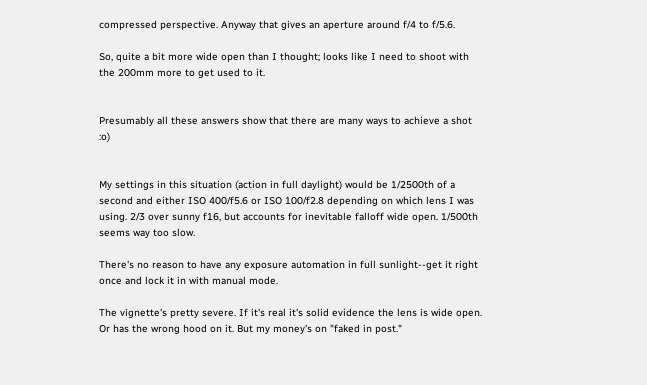compressed perspective. Anyway that gives an aperture around f/4 to f/5.6.

So, quite a bit more wide open than I thought; looks like I need to shoot with the 200mm more to get used to it.


Presumably all these answers show that there are many ways to achieve a shot :o)


My settings in this situation (action in full daylight) would be 1/2500th of a second and either ISO 400/f5.6 or ISO 100/f2.8 depending on which lens I was using. 2/3 over sunny f16, but accounts for inevitable falloff wide open. 1/500th seems way too slow.

There's no reason to have any exposure automation in full sunlight--get it right once and lock it in with manual mode.

The vignette's pretty severe. If it's real it's solid evidence the lens is wide open. Or has the wrong hood on it. But my money's on "faked in post."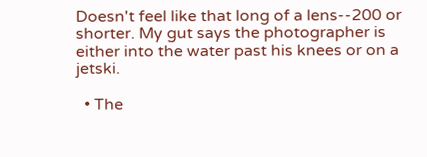Doesn't feel like that long of a lens--200 or shorter. My gut says the photographer is either into the water past his knees or on a jetski.

  • The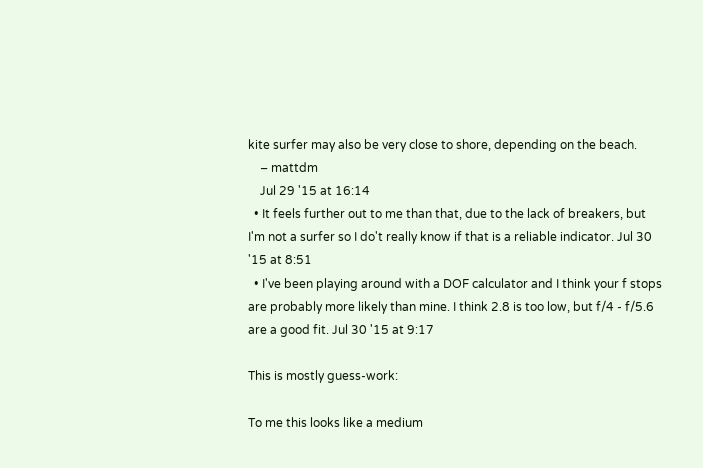kite surfer may also be very close to shore, depending on the beach.
    – mattdm
    Jul 29 '15 at 16:14
  • It feels further out to me than that, due to the lack of breakers, but I'm not a surfer so I do't really know if that is a reliable indicator. Jul 30 '15 at 8:51
  • I've been playing around with a DOF calculator and I think your f stops are probably more likely than mine. I think 2.8 is too low, but f/4 - f/5.6 are a good fit. Jul 30 '15 at 9:17

This is mostly guess-work:

To me this looks like a medium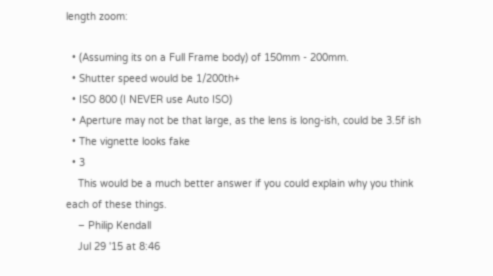length zoom:

  • (Assuming its on a Full Frame body) of 150mm - 200mm.
  • Shutter speed would be 1/200th+
  • ISO 800 (I NEVER use Auto ISO)
  • Aperture may not be that large, as the lens is long-ish, could be 3.5f ish
  • The vignette looks fake
  • 3
    This would be a much better answer if you could explain why you think each of these things.
    – Philip Kendall
    Jul 29 '15 at 8:46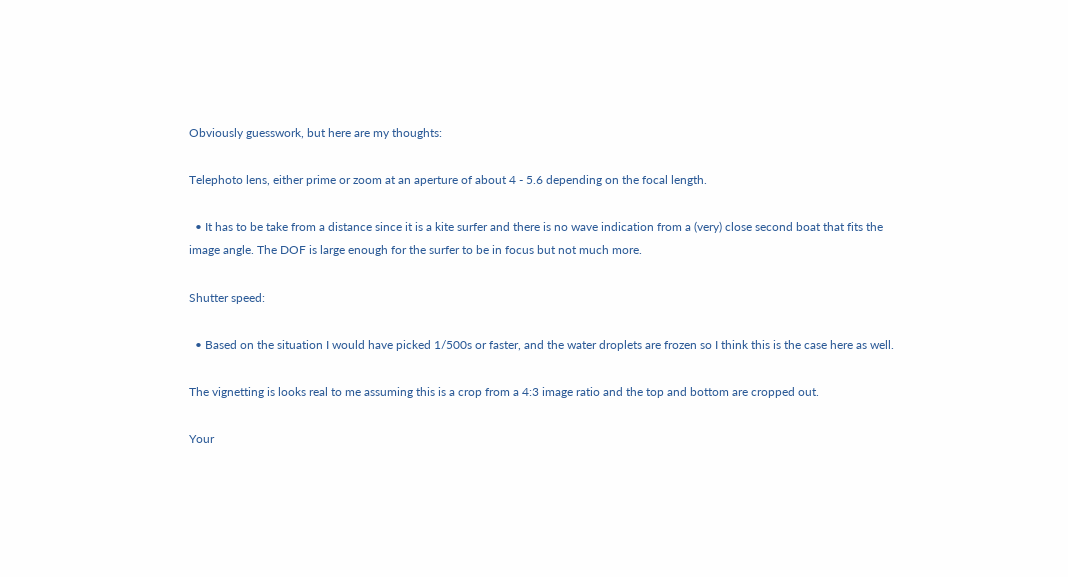Obviously guesswork, but here are my thoughts:

Telephoto lens, either prime or zoom at an aperture of about 4 - 5.6 depending on the focal length.

  • It has to be take from a distance since it is a kite surfer and there is no wave indication from a (very) close second boat that fits the image angle. The DOF is large enough for the surfer to be in focus but not much more.

Shutter speed:

  • Based on the situation I would have picked 1/500s or faster, and the water droplets are frozen so I think this is the case here as well.

The vignetting is looks real to me assuming this is a crop from a 4:3 image ratio and the top and bottom are cropped out.

Your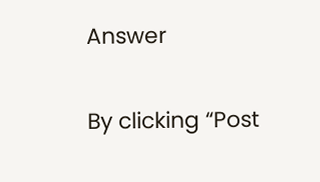Answer

By clicking “Post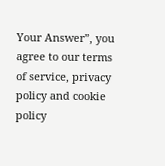Your Answer”, you agree to our terms of service, privacy policy and cookie policy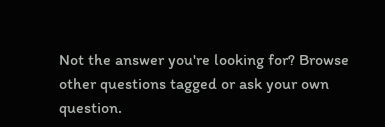Not the answer you're looking for? Browse other questions tagged or ask your own question.